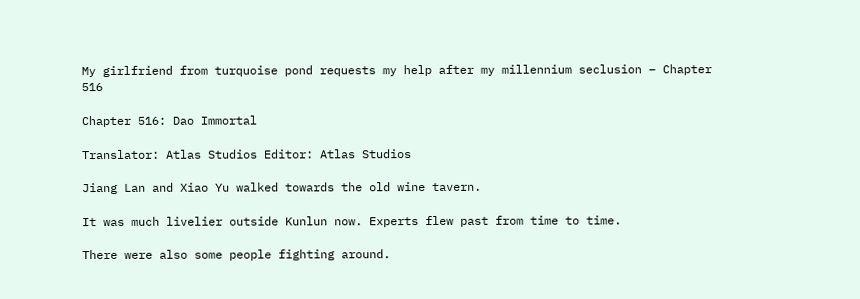My girlfriend from turquoise pond requests my help after my millennium seclusion – Chapter 516

Chapter 516: Dao Immortal

Translator: Atlas Studios Editor: Atlas Studios

Jiang Lan and Xiao Yu walked towards the old wine tavern.

It was much livelier outside Kunlun now. Experts flew past from time to time.

There were also some people fighting around.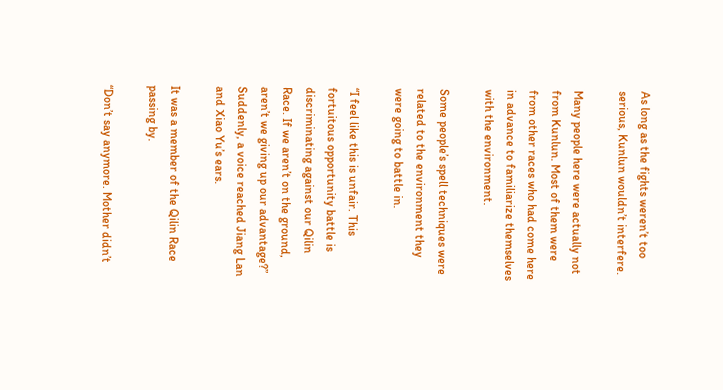As long as the fights weren’t too serious, Kunlun wouldn’t interfere.

Many people here were actually not from Kunlun. Most of them were from other races who had come here in advance to familiarize themselves with the environment.

Some people’s spell techniques were related to the environment they were going to battle in.

“I feel like this is unfair. This fortuitous opportunity battle is discriminating against our Qilin Race. If we aren’t on the ground, aren’t we giving up our advantage?” Suddenly, a voice reached Jiang Lan and Xiao Yu’s ears.

It was a member of the Qilin Race passing by.

“Don’t say anymore. Mother didn’t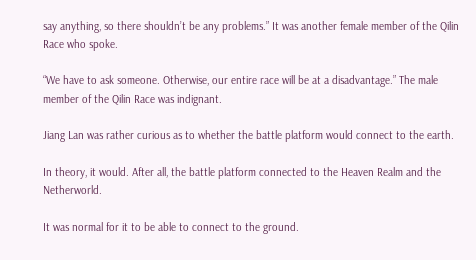say anything, so there shouldn’t be any problems.” It was another female member of the Qilin Race who spoke.

“We have to ask someone. Otherwise, our entire race will be at a disadvantage.” The male member of the Qilin Race was indignant.

Jiang Lan was rather curious as to whether the battle platform would connect to the earth.

In theory, it would. After all, the battle platform connected to the Heaven Realm and the Netherworld.

It was normal for it to be able to connect to the ground.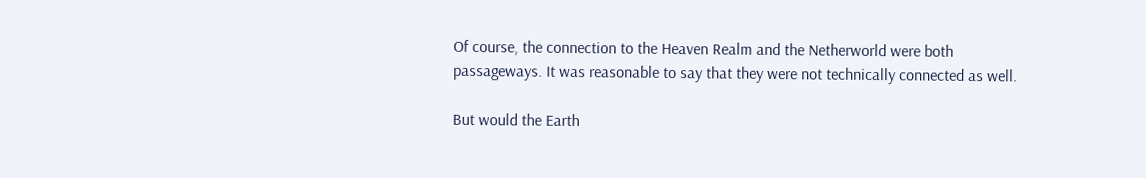Of course, the connection to the Heaven Realm and the Netherworld were both passageways. It was reasonable to say that they were not technically connected as well.

But would the Earth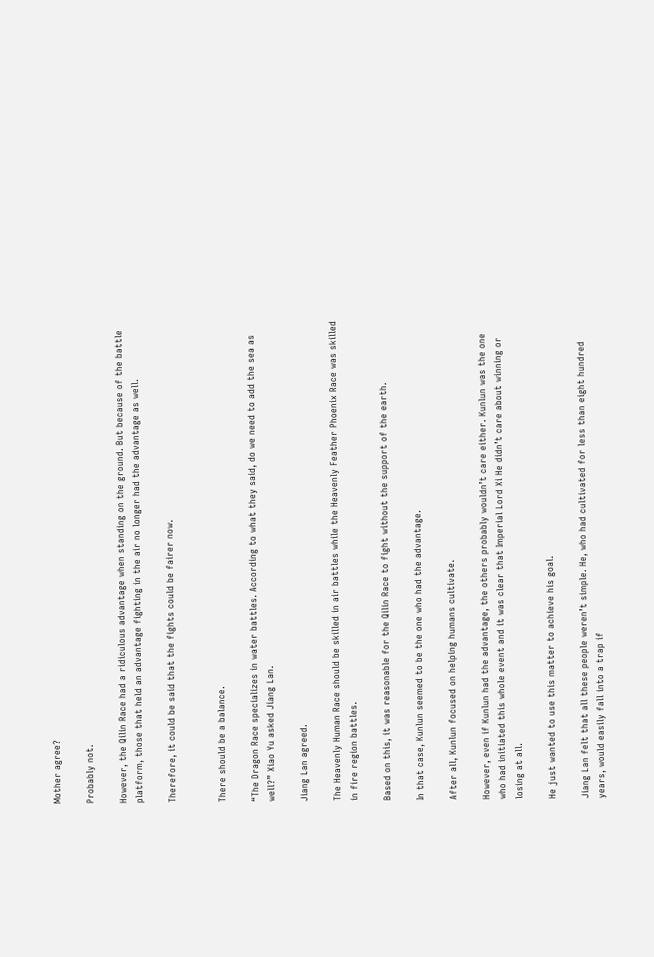Mother agree?

Probably not.

However, the Qilin Race had a ridiculous advantage when standing on the ground. But because of the battle platform, those that held an advantage fighting in the air no longer had the advantage as well.

Therefore, it could be said that the fights could be fairer now.


There should be a balance.

“The Dragon Race specializes in water battles. According to what they said, do we need to add the sea as well?” Xiao Yu asked Jiang Lan.

Jiang Lan agreed.

The Heavenly Human Race should be skilled in air battles while the Heavenly Feather Phoenix Race was skilled in fire region battles.

Based on this, it was reasonable for the Qilin Race to fight without the support of the earth.

In that case, Kunlun seemed to be the one who had the advantage.

After all, Kunlun focused on helping humans cultivate.

However, even if Kunlun had the advantage, the others probably wouldn’t care either. Kunlun was the one who had initiated this whole event and it was clear that Imperial Lord Xi He didn’t care about winning or losing at all.

He just wanted to use this matter to achieve his goal.

Jiang Lan felt that all these people weren’t simple. He, who had cultivated for less than eight hundred years, would easily fall into a trap if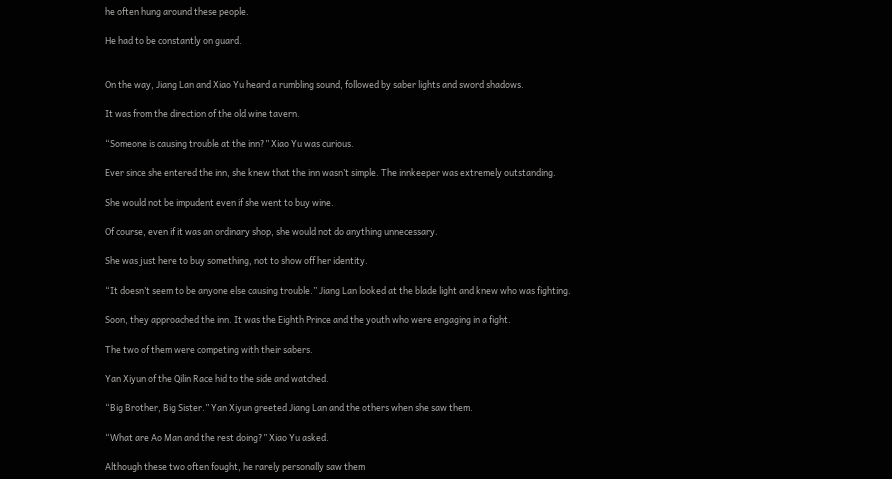he often hung around these people.

He had to be constantly on guard.


On the way, Jiang Lan and Xiao Yu heard a rumbling sound, followed by saber lights and sword shadows.

It was from the direction of the old wine tavern.

“Someone is causing trouble at the inn?” Xiao Yu was curious.

Ever since she entered the inn, she knew that the inn wasn’t simple. The innkeeper was extremely outstanding.

She would not be impudent even if she went to buy wine.

Of course, even if it was an ordinary shop, she would not do anything unnecessary.

She was just here to buy something, not to show off her identity.

“It doesn’t seem to be anyone else causing trouble.” Jiang Lan looked at the blade light and knew who was fighting.

Soon, they approached the inn. It was the Eighth Prince and the youth who were engaging in a fight.

The two of them were competing with their sabers.

Yan Xiyun of the Qilin Race hid to the side and watched.

“Big Brother, Big Sister.” Yan Xiyun greeted Jiang Lan and the others when she saw them.

“What are Ao Man and the rest doing?” Xiao Yu asked.

Although these two often fought, he rarely personally saw them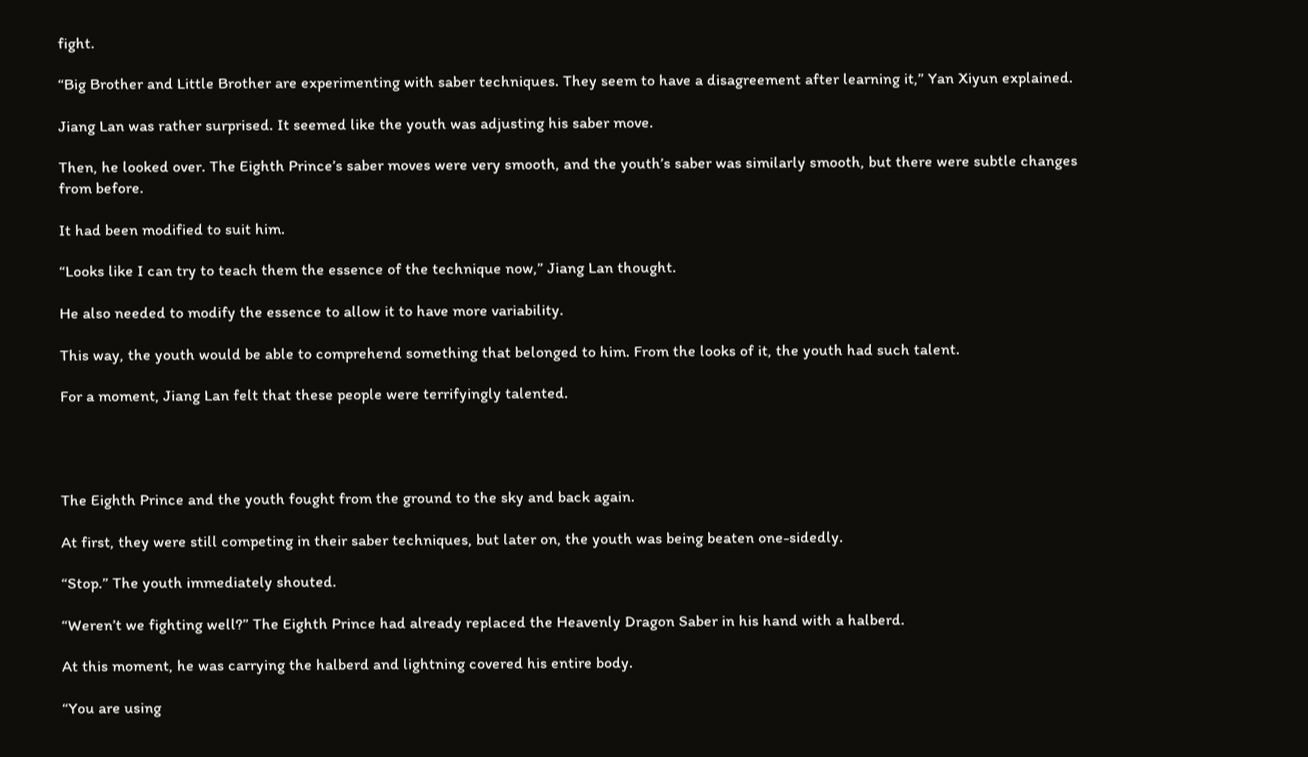fight.

“Big Brother and Little Brother are experimenting with saber techniques. They seem to have a disagreement after learning it,” Yan Xiyun explained.

Jiang Lan was rather surprised. It seemed like the youth was adjusting his saber move.

Then, he looked over. The Eighth Prince’s saber moves were very smooth, and the youth’s saber was similarly smooth, but there were subtle changes from before.

It had been modified to suit him.

“Looks like I can try to teach them the essence of the technique now,” Jiang Lan thought.

He also needed to modify the essence to allow it to have more variability.

This way, the youth would be able to comprehend something that belonged to him. From the looks of it, the youth had such talent.

For a moment, Jiang Lan felt that these people were terrifyingly talented.




The Eighth Prince and the youth fought from the ground to the sky and back again.

At first, they were still competing in their saber techniques, but later on, the youth was being beaten one-sidedly.

“Stop.” The youth immediately shouted.

“Weren’t we fighting well?” The Eighth Prince had already replaced the Heavenly Dragon Saber in his hand with a halberd.

At this moment, he was carrying the halberd and lightning covered his entire body.

“You are using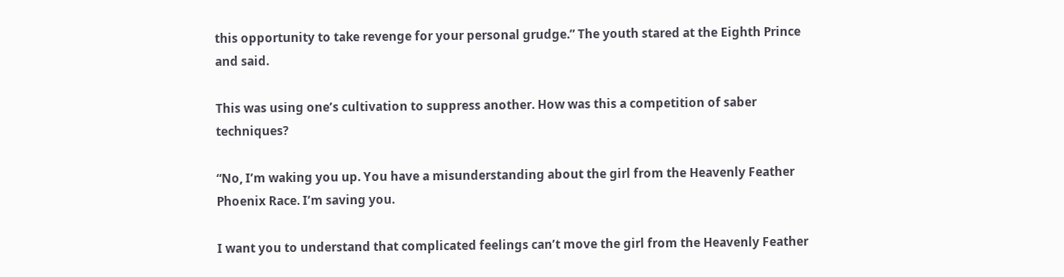this opportunity to take revenge for your personal grudge.” The youth stared at the Eighth Prince and said.

This was using one’s cultivation to suppress another. How was this a competition of saber techniques?

“No, I’m waking you up. You have a misunderstanding about the girl from the Heavenly Feather Phoenix Race. I’m saving you.

I want you to understand that complicated feelings can’t move the girl from the Heavenly Feather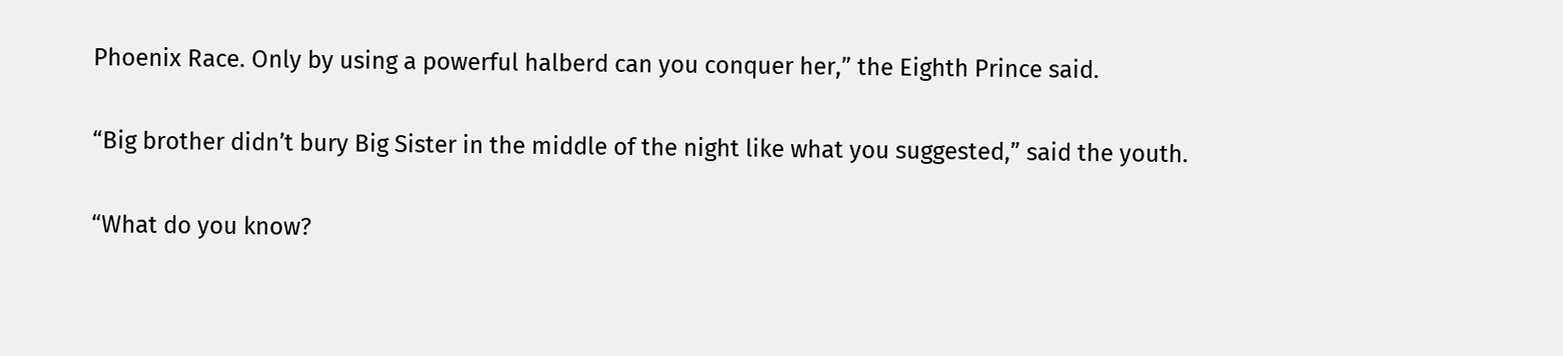Phoenix Race. Only by using a powerful halberd can you conquer her,” the Eighth Prince said.

“Big brother didn’t bury Big Sister in the middle of the night like what you suggested,” said the youth.

“What do you know?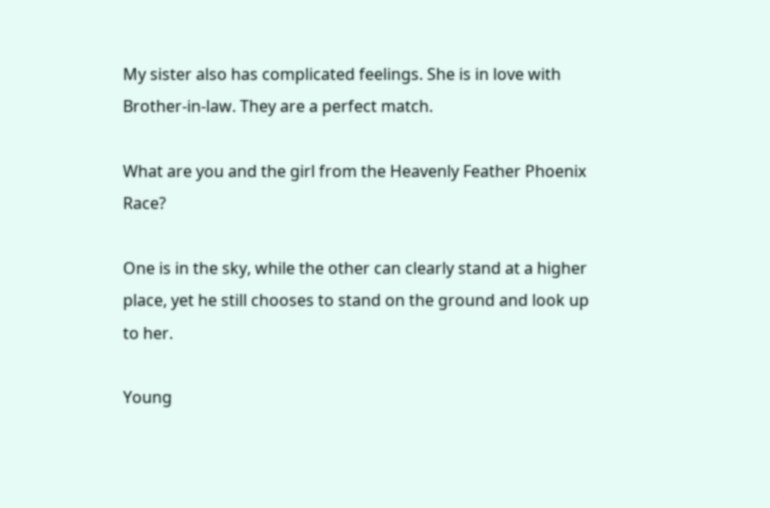My sister also has complicated feelings. She is in love with Brother-in-law. They are a perfect match.

What are you and the girl from the Heavenly Feather Phoenix Race?

One is in the sky, while the other can clearly stand at a higher place, yet he still chooses to stand on the ground and look up to her.

Young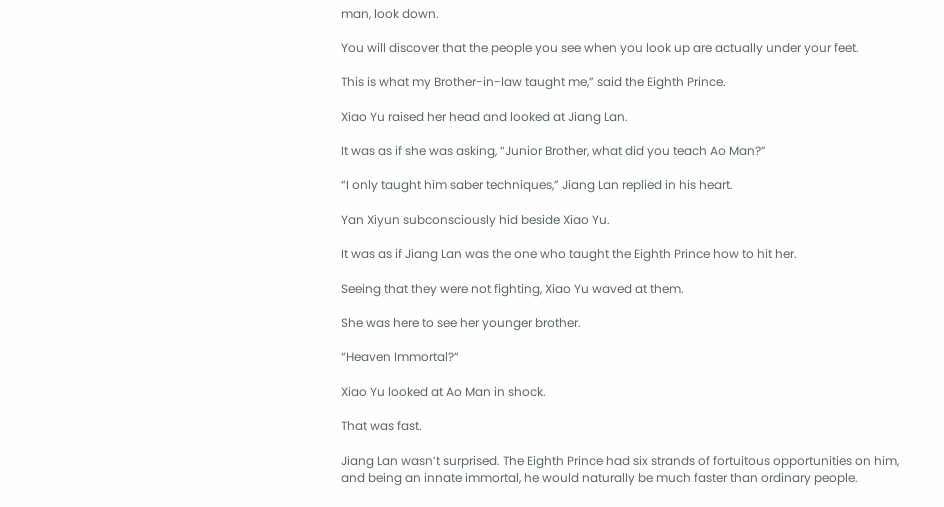man, look down.

You will discover that the people you see when you look up are actually under your feet.

This is what my Brother-in-law taught me,” said the Eighth Prince.

Xiao Yu raised her head and looked at Jiang Lan.

It was as if she was asking, “Junior Brother, what did you teach Ao Man?”

“I only taught him saber techniques,” Jiang Lan replied in his heart.

Yan Xiyun subconsciously hid beside Xiao Yu.

It was as if Jiang Lan was the one who taught the Eighth Prince how to hit her.

Seeing that they were not fighting, Xiao Yu waved at them.

She was here to see her younger brother.

“Heaven Immortal?”

Xiao Yu looked at Ao Man in shock.

That was fast.

Jiang Lan wasn’t surprised. The Eighth Prince had six strands of fortuitous opportunities on him, and being an innate immortal, he would naturally be much faster than ordinary people.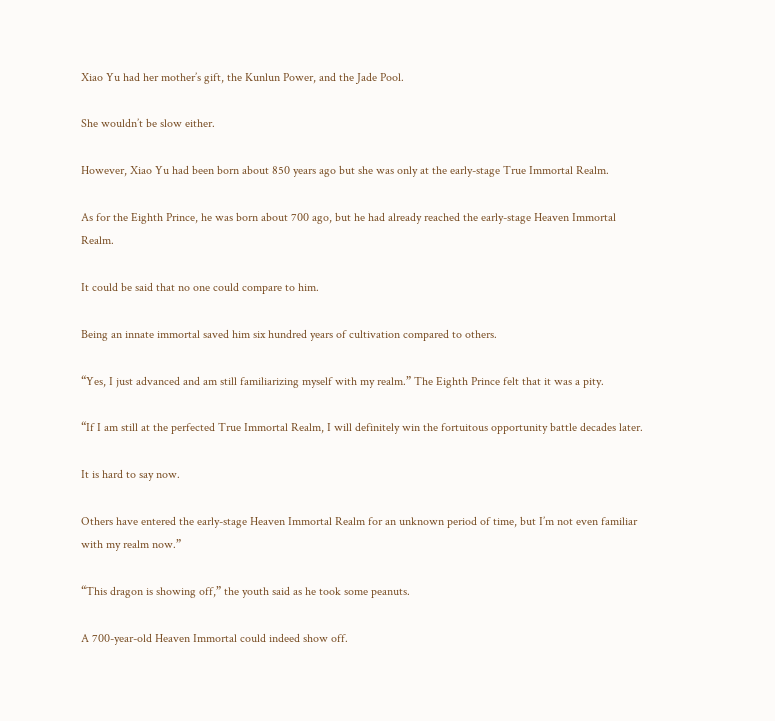Xiao Yu had her mother’s gift, the Kunlun Power, and the Jade Pool.

She wouldn’t be slow either.

However, Xiao Yu had been born about 850 years ago but she was only at the early-stage True Immortal Realm.

As for the Eighth Prince, he was born about 700 ago, but he had already reached the early-stage Heaven Immortal Realm.

It could be said that no one could compare to him.

Being an innate immortal saved him six hundred years of cultivation compared to others.

“Yes, I just advanced and am still familiarizing myself with my realm.” The Eighth Prince felt that it was a pity.

“If I am still at the perfected True Immortal Realm, I will definitely win the fortuitous opportunity battle decades later.

It is hard to say now.

Others have entered the early-stage Heaven Immortal Realm for an unknown period of time, but I’m not even familiar with my realm now.”

“This dragon is showing off,” the youth said as he took some peanuts.

A 700-year-old Heaven Immortal could indeed show off.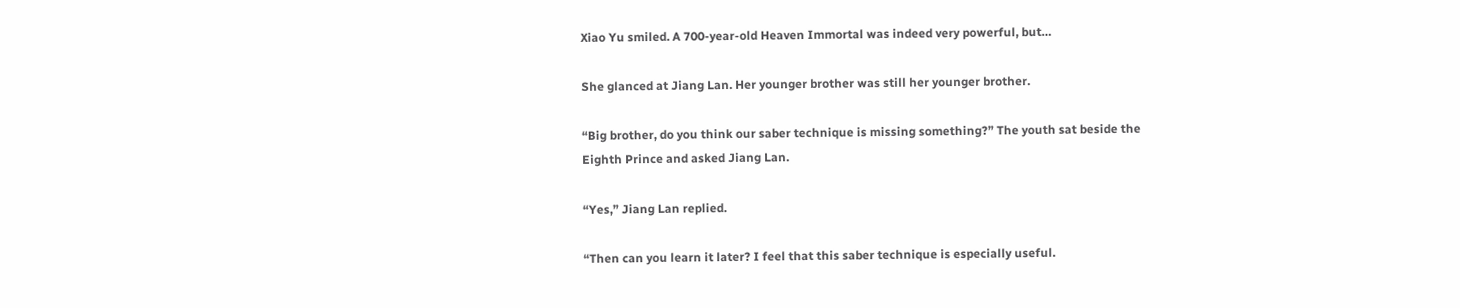Xiao Yu smiled. A 700-year-old Heaven Immortal was indeed very powerful, but…

She glanced at Jiang Lan. Her younger brother was still her younger brother.

“Big brother, do you think our saber technique is missing something?” The youth sat beside the Eighth Prince and asked Jiang Lan.

“Yes,” Jiang Lan replied.

“Then can you learn it later? I feel that this saber technique is especially useful.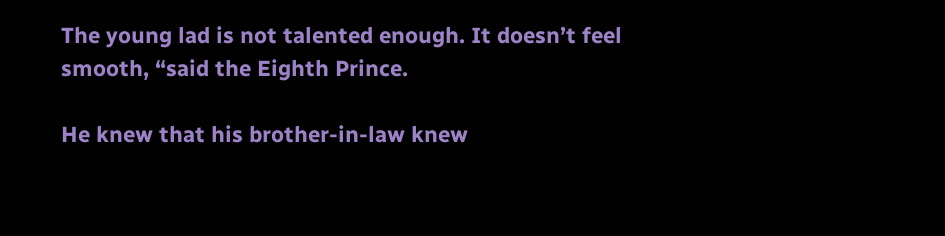The young lad is not talented enough. It doesn’t feel smooth, “said the Eighth Prince.

He knew that his brother-in-law knew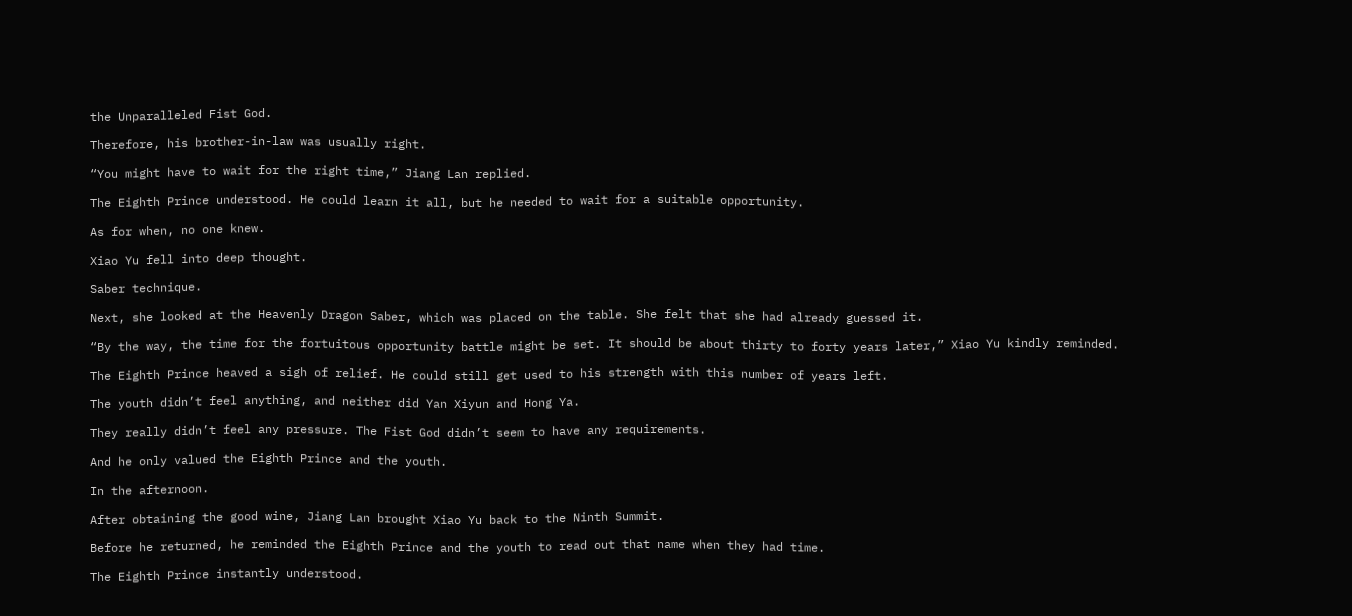the Unparalleled Fist God.

Therefore, his brother-in-law was usually right.

“You might have to wait for the right time,” Jiang Lan replied.

The Eighth Prince understood. He could learn it all, but he needed to wait for a suitable opportunity.

As for when, no one knew.

Xiao Yu fell into deep thought.

Saber technique.

Next, she looked at the Heavenly Dragon Saber, which was placed on the table. She felt that she had already guessed it.

“By the way, the time for the fortuitous opportunity battle might be set. It should be about thirty to forty years later,” Xiao Yu kindly reminded.

The Eighth Prince heaved a sigh of relief. He could still get used to his strength with this number of years left.

The youth didn’t feel anything, and neither did Yan Xiyun and Hong Ya.

They really didn’t feel any pressure. The Fist God didn’t seem to have any requirements.

And he only valued the Eighth Prince and the youth.

In the afternoon.

After obtaining the good wine, Jiang Lan brought Xiao Yu back to the Ninth Summit.

Before he returned, he reminded the Eighth Prince and the youth to read out that name when they had time.

The Eighth Prince instantly understood.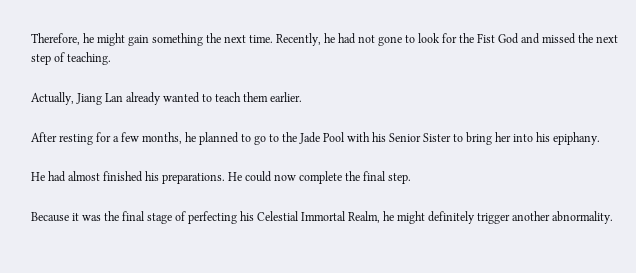Therefore, he might gain something the next time. Recently, he had not gone to look for the Fist God and missed the next step of teaching.

Actually, Jiang Lan already wanted to teach them earlier.

After resting for a few months, he planned to go to the Jade Pool with his Senior Sister to bring her into his epiphany.

He had almost finished his preparations. He could now complete the final step.

Because it was the final stage of perfecting his Celestial Immortal Realm, he might definitely trigger another abnormality.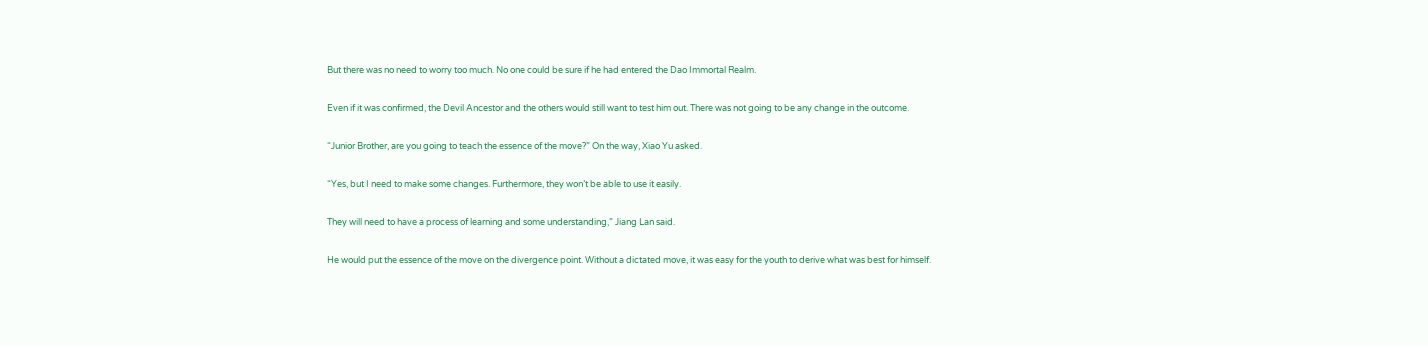But there was no need to worry too much. No one could be sure if he had entered the Dao Immortal Realm.

Even if it was confirmed, the Devil Ancestor and the others would still want to test him out. There was not going to be any change in the outcome.

“Junior Brother, are you going to teach the essence of the move?” On the way, Xiao Yu asked.

“Yes, but I need to make some changes. Furthermore, they won’t be able to use it easily.

They will need to have a process of learning and some understanding,” Jiang Lan said.

He would put the essence of the move on the divergence point. Without a dictated move, it was easy for the youth to derive what was best for himself.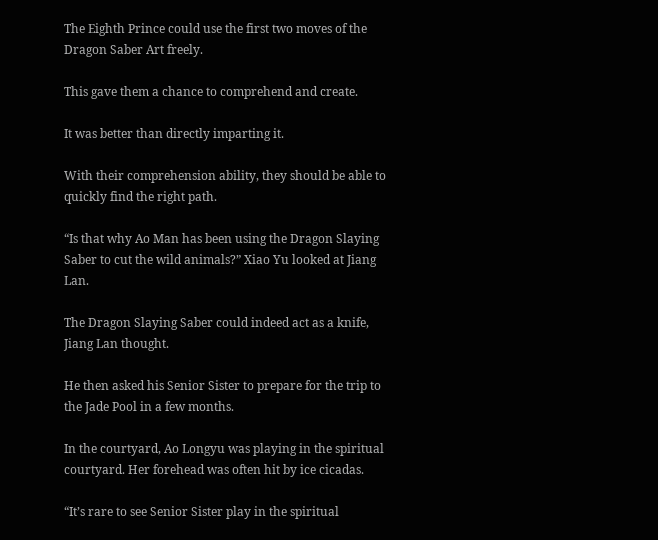The Eighth Prince could use the first two moves of the Dragon Saber Art freely.

This gave them a chance to comprehend and create.

It was better than directly imparting it.

With their comprehension ability, they should be able to quickly find the right path.

“Is that why Ao Man has been using the Dragon Slaying Saber to cut the wild animals?” Xiao Yu looked at Jiang Lan.

The Dragon Slaying Saber could indeed act as a knife, Jiang Lan thought.

He then asked his Senior Sister to prepare for the trip to the Jade Pool in a few months.

In the courtyard, Ao Longyu was playing in the spiritual courtyard. Her forehead was often hit by ice cicadas.

“It’s rare to see Senior Sister play in the spiritual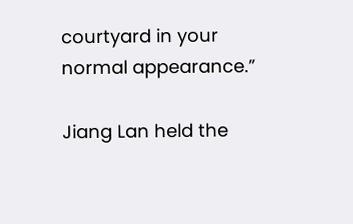courtyard in your normal appearance.”

Jiang Lan held the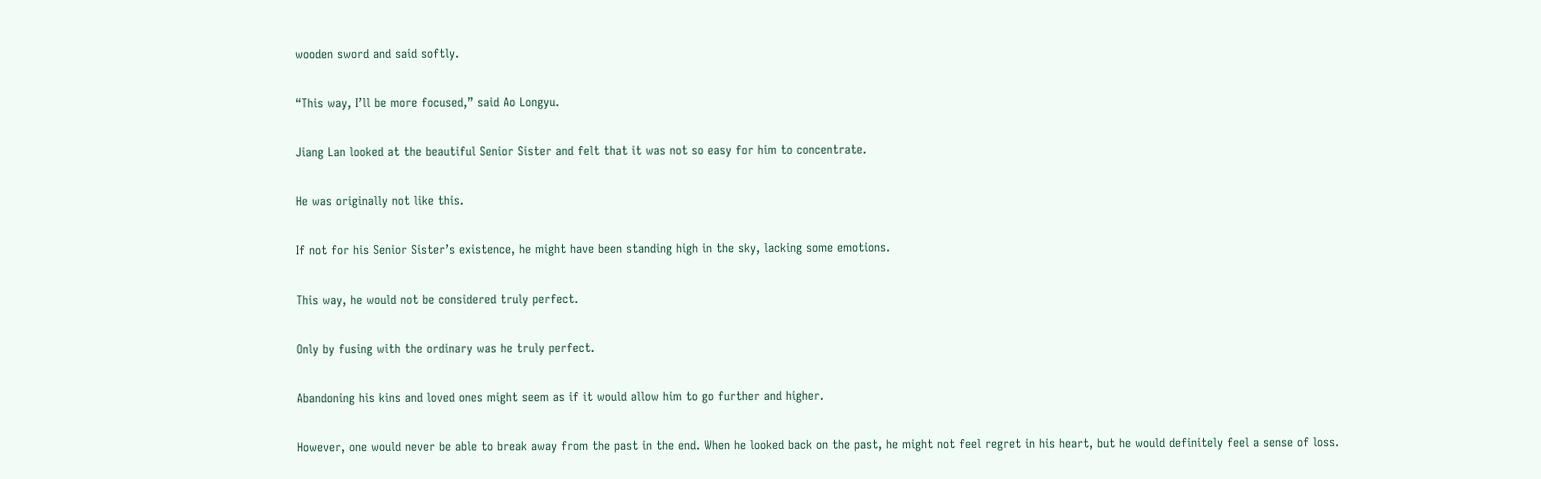wooden sword and said softly.

“This way, I’ll be more focused,” said Ao Longyu.

Jiang Lan looked at the beautiful Senior Sister and felt that it was not so easy for him to concentrate.

He was originally not like this.

If not for his Senior Sister’s existence, he might have been standing high in the sky, lacking some emotions.

This way, he would not be considered truly perfect.

Only by fusing with the ordinary was he truly perfect.

Abandoning his kins and loved ones might seem as if it would allow him to go further and higher.

However, one would never be able to break away from the past in the end. When he looked back on the past, he might not feel regret in his heart, but he would definitely feel a sense of loss.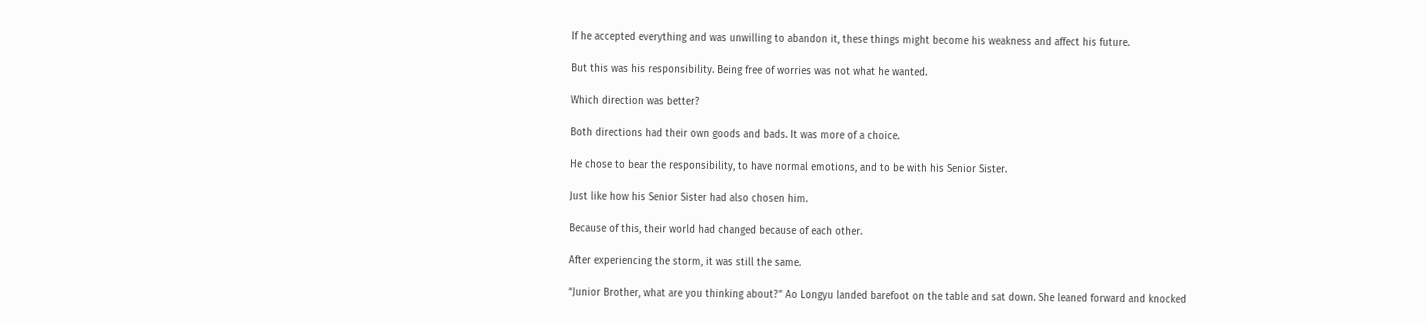If he accepted everything and was unwilling to abandon it, these things might become his weakness and affect his future.

But this was his responsibility. Being free of worries was not what he wanted.

Which direction was better?

Both directions had their own goods and bads. It was more of a choice.

He chose to bear the responsibility, to have normal emotions, and to be with his Senior Sister.

Just like how his Senior Sister had also chosen him.

Because of this, their world had changed because of each other.

After experiencing the storm, it was still the same.

“Junior Brother, what are you thinking about?” Ao Longyu landed barefoot on the table and sat down. She leaned forward and knocked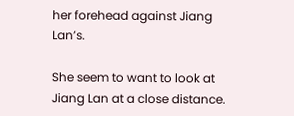her forehead against Jiang Lan’s.

She seem to want to look at Jiang Lan at a close distance.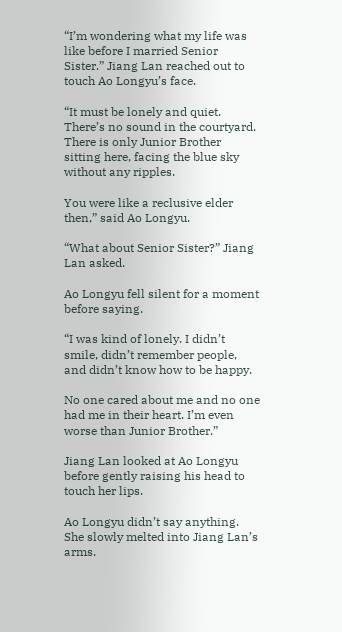“I’m wondering what my life was like before I married Senior Sister.” Jiang Lan reached out to touch Ao Longyu’s face.

“It must be lonely and quiet. There’s no sound in the courtyard. There is only Junior Brother sitting here, facing the blue sky without any ripples.

You were like a reclusive elder then,” said Ao Longyu.

“What about Senior Sister?” Jiang Lan asked.

Ao Longyu fell silent for a moment before saying.

“I was kind of lonely. I didn’t smile, didn’t remember people, and didn’t know how to be happy.

No one cared about me and no one had me in their heart. I’m even worse than Junior Brother.”

Jiang Lan looked at Ao Longyu before gently raising his head to touch her lips.

Ao Longyu didn’t say anything. She slowly melted into Jiang Lan’s arms.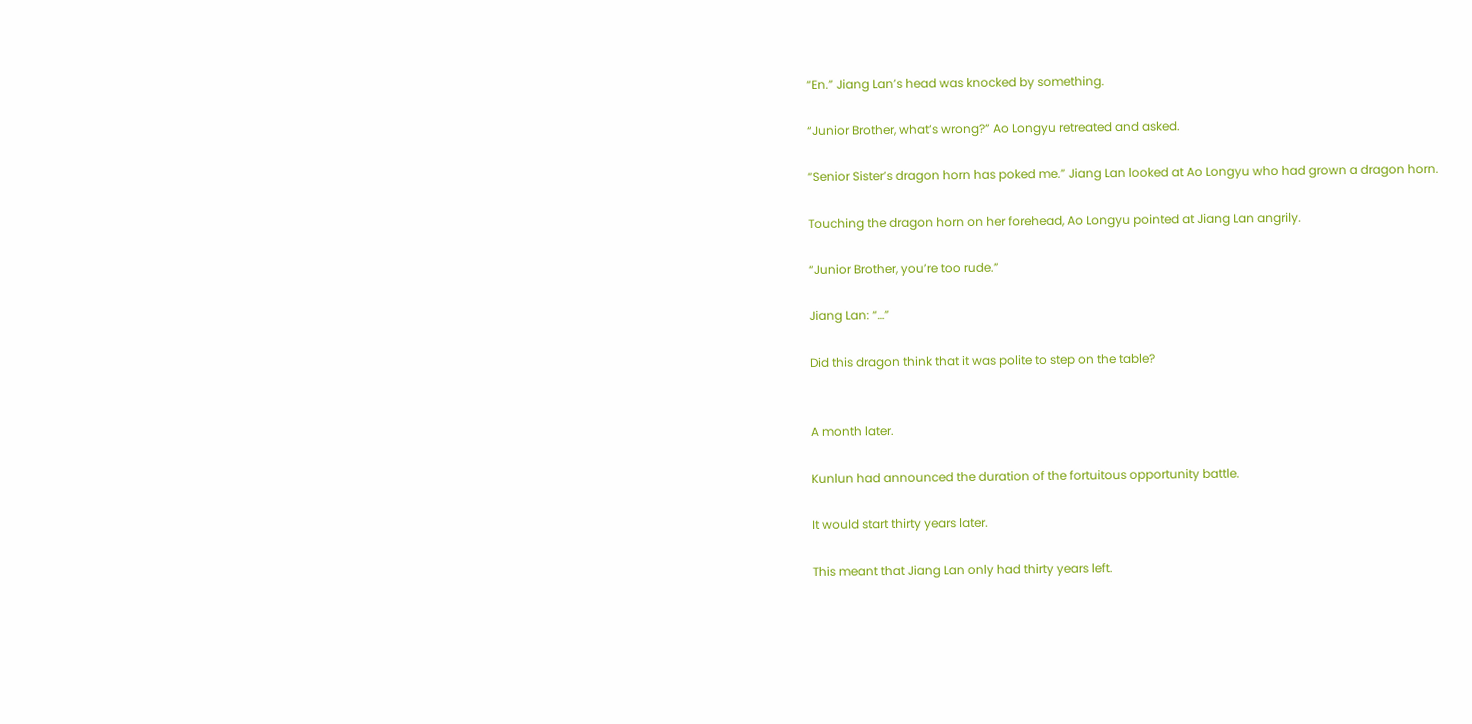“En.” Jiang Lan’s head was knocked by something.

“Junior Brother, what’s wrong?” Ao Longyu retreated and asked.

“Senior Sister’s dragon horn has poked me.” Jiang Lan looked at Ao Longyu who had grown a dragon horn.

Touching the dragon horn on her forehead, Ao Longyu pointed at Jiang Lan angrily.

“Junior Brother, you’re too rude.”

Jiang Lan: “…”

Did this dragon think that it was polite to step on the table?


A month later.

Kunlun had announced the duration of the fortuitous opportunity battle.

It would start thirty years later.

This meant that Jiang Lan only had thirty years left.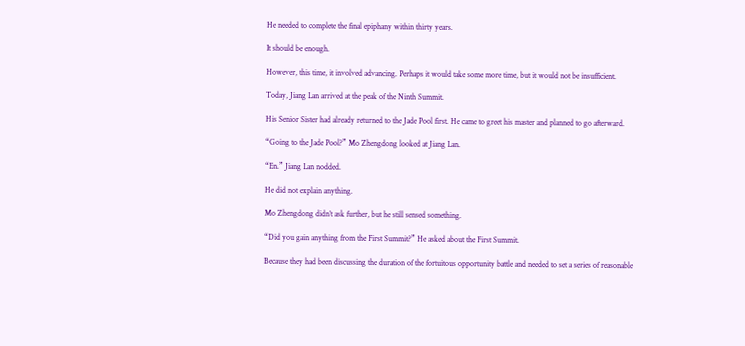He needed to complete the final epiphany within thirty years.

It should be enough.

However, this time, it involved advancing. Perhaps it would take some more time, but it would not be insufficient.

Today, Jiang Lan arrived at the peak of the Ninth Summit.

His Senior Sister had already returned to the Jade Pool first. He came to greet his master and planned to go afterward.

“Going to the Jade Pool?” Mo Zhengdong looked at Jiang Lan.

“En.” Jiang Lan nodded.

He did not explain anything.

Mo Zhengdong didn’t ask further, but he still sensed something.

“Did you gain anything from the First Summit?” He asked about the First Summit.

Because they had been discussing the duration of the fortuitous opportunity battle and needed to set a series of reasonable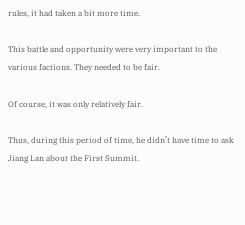rules, it had taken a bit more time.

This battle and opportunity were very important to the various factions. They needed to be fair.

Of course, it was only relatively fair.

Thus, during this period of time, he didn’t have time to ask Jiang Lan about the First Summit.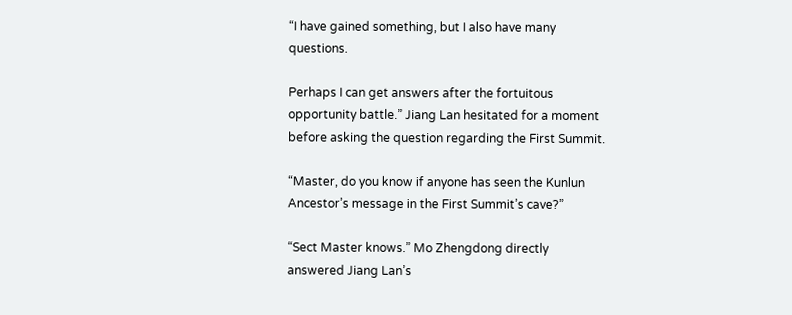“I have gained something, but I also have many questions.

Perhaps I can get answers after the fortuitous opportunity battle.” Jiang Lan hesitated for a moment before asking the question regarding the First Summit.

“Master, do you know if anyone has seen the Kunlun Ancestor’s message in the First Summit’s cave?”

“Sect Master knows.” Mo Zhengdong directly answered Jiang Lan’s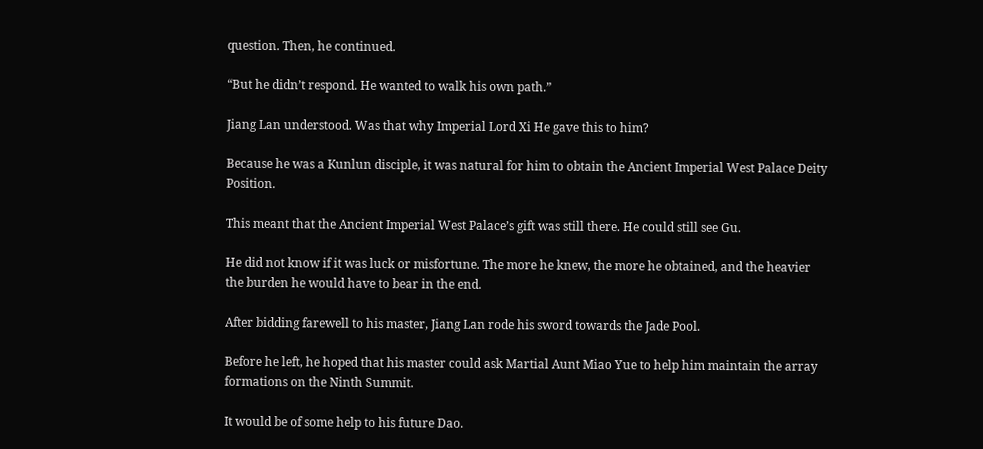question. Then, he continued.

“But he didn’t respond. He wanted to walk his own path.”

Jiang Lan understood. Was that why Imperial Lord Xi He gave this to him?

Because he was a Kunlun disciple, it was natural for him to obtain the Ancient Imperial West Palace Deity Position.

This meant that the Ancient Imperial West Palace’s gift was still there. He could still see Gu.

He did not know if it was luck or misfortune. The more he knew, the more he obtained, and the heavier the burden he would have to bear in the end.

After bidding farewell to his master, Jiang Lan rode his sword towards the Jade Pool.

Before he left, he hoped that his master could ask Martial Aunt Miao Yue to help him maintain the array formations on the Ninth Summit.

It would be of some help to his future Dao.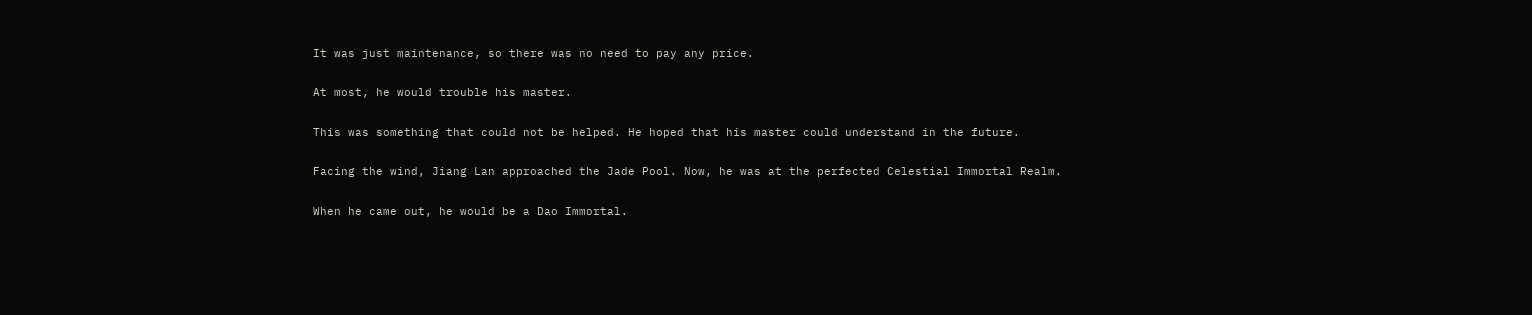It was just maintenance, so there was no need to pay any price.

At most, he would trouble his master.

This was something that could not be helped. He hoped that his master could understand in the future.

Facing the wind, Jiang Lan approached the Jade Pool. Now, he was at the perfected Celestial Immortal Realm.

When he came out, he would be a Dao Immortal.